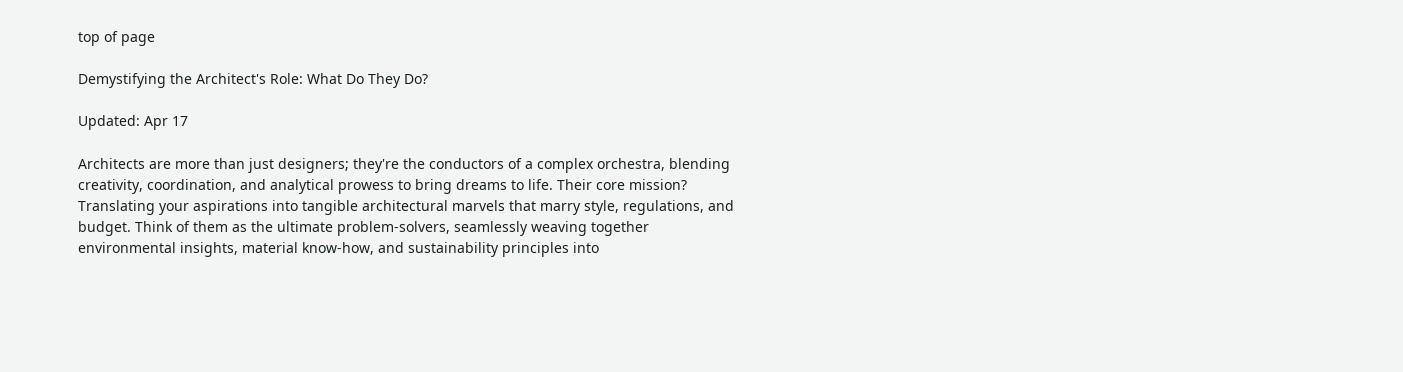top of page

Demystifying the Architect's Role: What Do They Do?

Updated: Apr 17

Architects are more than just designers; they're the conductors of a complex orchestra, blending creativity, coordination, and analytical prowess to bring dreams to life. Their core mission? Translating your aspirations into tangible architectural marvels that marry style, regulations, and budget. Think of them as the ultimate problem-solvers, seamlessly weaving together environmental insights, material know-how, and sustainability principles into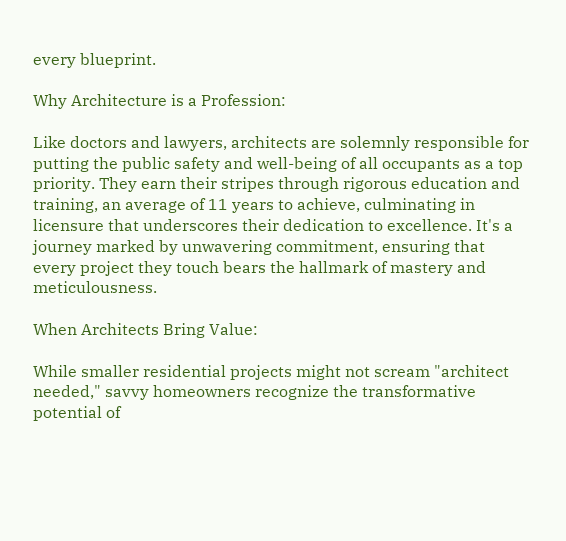every blueprint.

Why Architecture is a Profession:

Like doctors and lawyers, architects are solemnly responsible for putting the public safety and well-being of all occupants as a top priority. They earn their stripes through rigorous education and training, an average of 11 years to achieve, culminating in licensure that underscores their dedication to excellence. It's a journey marked by unwavering commitment, ensuring that every project they touch bears the hallmark of mastery and meticulousness.

When Architects Bring Value:

While smaller residential projects might not scream "architect needed," savvy homeowners recognize the transformative potential of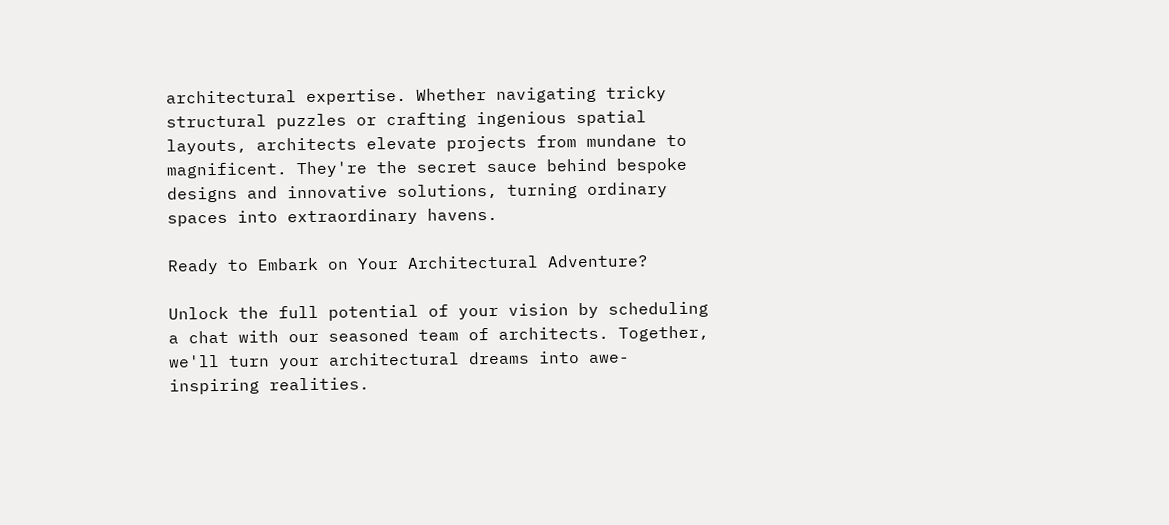architectural expertise. Whether navigating tricky structural puzzles or crafting ingenious spatial layouts, architects elevate projects from mundane to magnificent. They're the secret sauce behind bespoke designs and innovative solutions, turning ordinary spaces into extraordinary havens.

Ready to Embark on Your Architectural Adventure?

Unlock the full potential of your vision by scheduling a chat with our seasoned team of architects. Together, we'll turn your architectural dreams into awe-inspiring realities.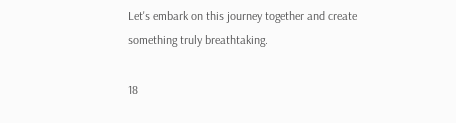Let's embark on this journey together and create something truly breathtaking.

18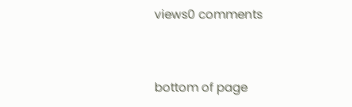views0 comments


bottom of page